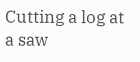Cutting a log at a saw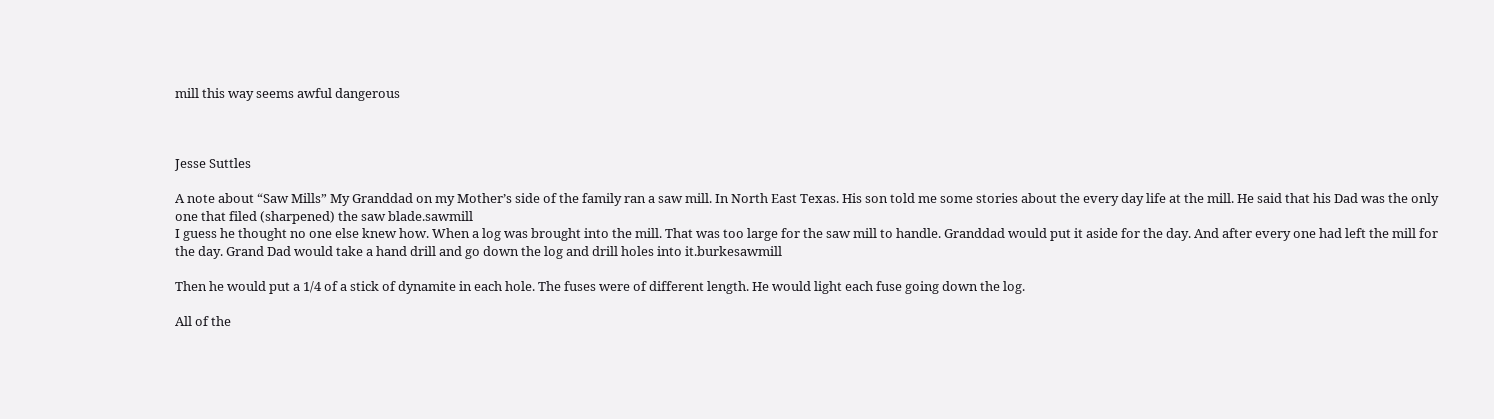mill this way seems awful dangerous



Jesse Suttles

A note about “Saw Mills” My Granddad on my Mother’s side of the family ran a saw mill. In North East Texas. His son told me some stories about the every day life at the mill. He said that his Dad was the only one that filed (sharpened) the saw blade.sawmill
I guess he thought no one else knew how. When a log was brought into the mill. That was too large for the saw mill to handle. Granddad would put it aside for the day. And after every one had left the mill for the day. Grand Dad would take a hand drill and go down the log and drill holes into it.burkesawmill

Then he would put a 1/4 of a stick of dynamite in each hole. The fuses were of different length. He would light each fuse going down the log.

All of the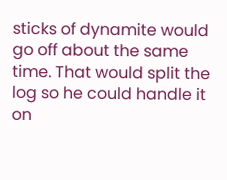sticks of dynamite would go off about the same time. That would split the log so he could handle it on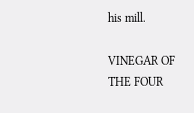his mill.

VINEGAR OF THE FOUR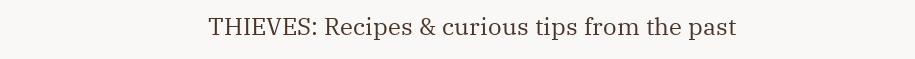THIEVES: Recipes & curious tips from the past